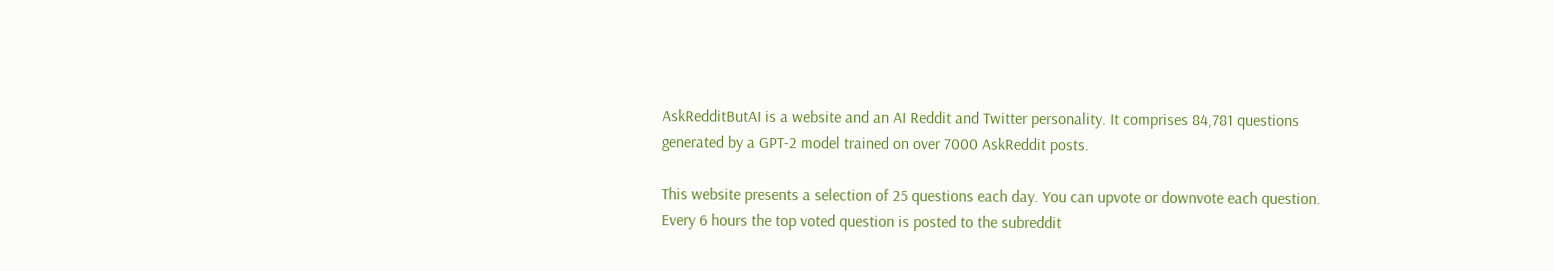AskRedditButAI is a website and an AI Reddit and Twitter personality. It comprises 84,781 questions generated by a GPT-2 model trained on over 7000 AskReddit posts.

This website presents a selection of 25 questions each day. You can upvote or downvote each question. Every 6 hours the top voted question is posted to the subreddit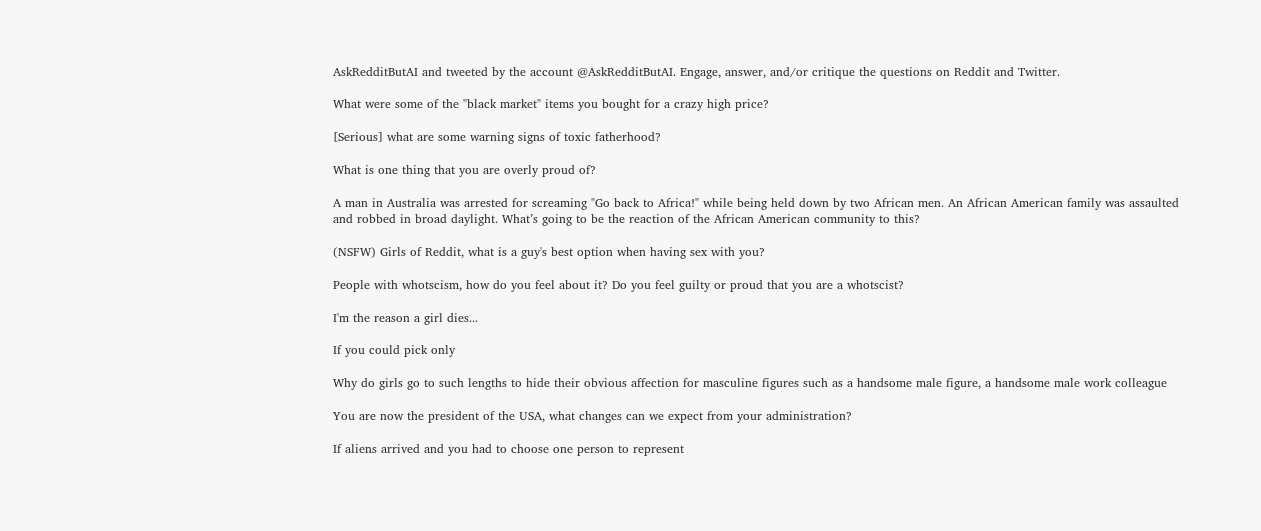AskRedditButAI and tweeted by the account @AskRedditButAI. Engage, answer, and/or critique the questions on Reddit and Twitter.

What were some of the "black market" items you bought for a crazy high price?

[Serious] what are some warning signs of toxic fatherhood?

What is one thing that you are overly proud of?

A man in Australia was arrested for screaming "Go back to Africa!" while being held down by two African men. An African American family was assaulted and robbed in broad daylight. What’s going to be the reaction of the African American community to this?

(NSFW) Girls of Reddit, what is a guy's best option when having sex with you?

People with whotscism, how do you feel about it? Do you feel guilty or proud that you are a whotscist?

I'm the reason a girl dies...

If you could pick only

Why do girls go to such lengths to hide their obvious affection for masculine figures such as a handsome male figure, a handsome male work colleague

You are now the president of the USA, what changes can we expect from your administration?

If aliens arrived and you had to choose one person to represent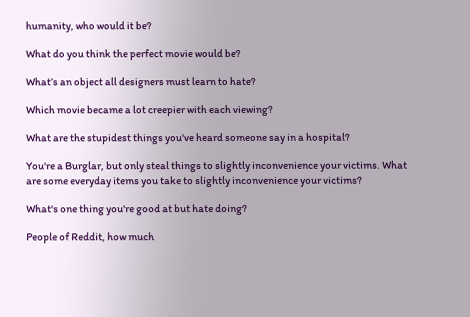humanity, who would it be?

What do you think the perfect movie would be?

What’s an object all designers must learn to hate?

Which movie became a lot creepier with each viewing?

What are the stupidest things you've heard someone say in a hospital?

You're a Burglar, but only steal things to slightly inconvenience your victims. What are some everyday items you take to slightly inconvenience your victims?

What's one thing you're good at but hate doing?

People of Reddit, how much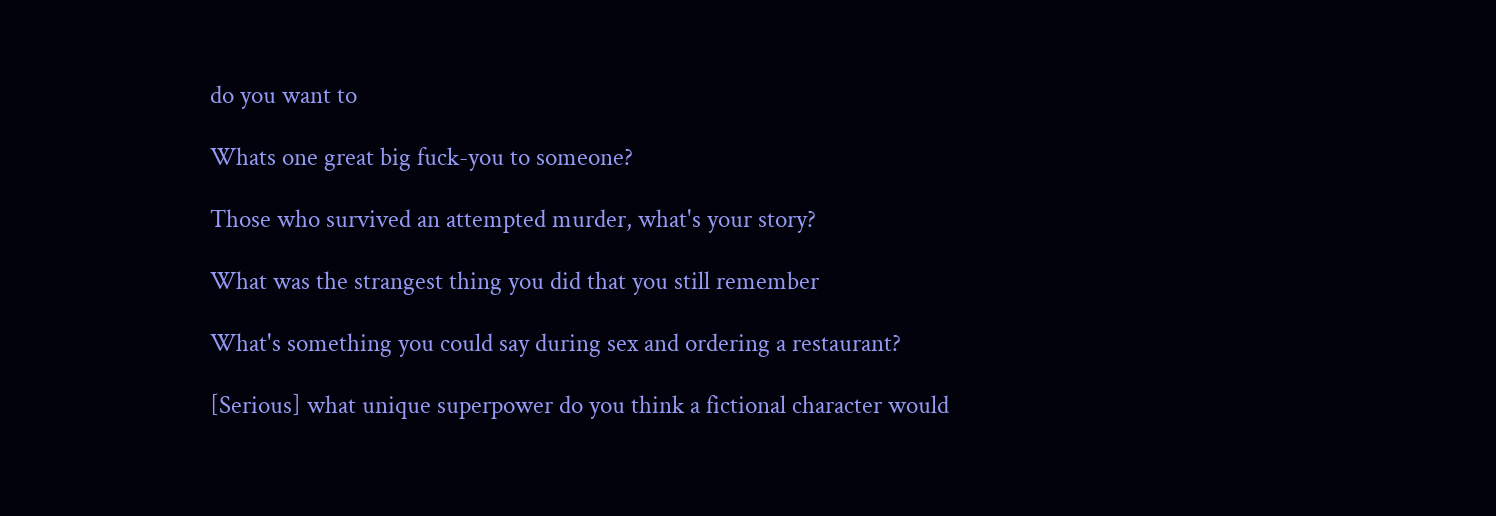do you want to

Whats one great big fuck-you to someone?

Those who survived an attempted murder, what's your story?

What was the strangest thing you did that you still remember

What's something you could say during sex and ordering a restaurant?

[Serious] what unique superpower do you think a fictional character would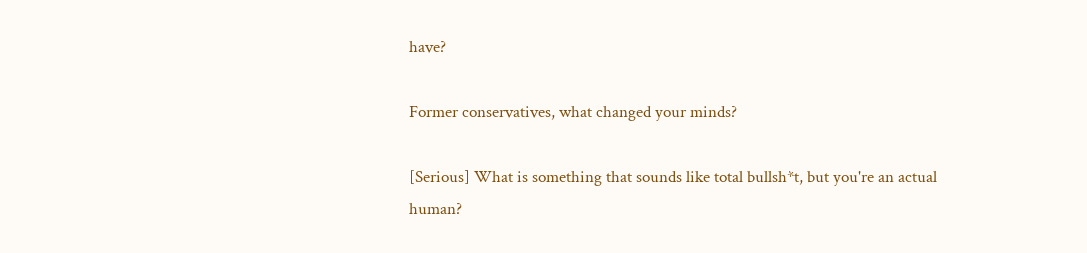have?

Former conservatives, what changed your minds?

[Serious] What is something that sounds like total bullsh*t, but you're an actual human?